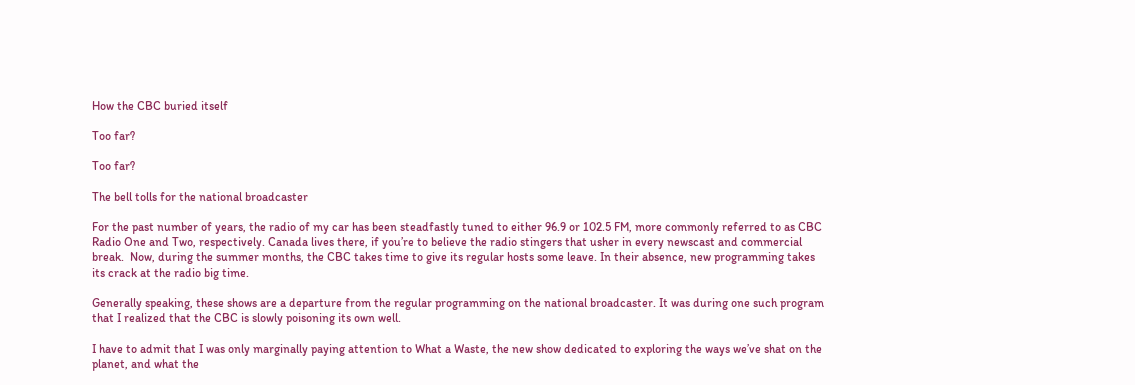How the CBC buried itself

Too far?

Too far?

The bell tolls for the national broadcaster

For the past number of years, the radio of my car has been steadfastly tuned to either 96.9 or 102.5 FM, more commonly referred to as CBC Radio One and Two, respectively. Canada lives there, if you’re to believe the radio stingers that usher in every newscast and commercial break.  Now, during the summer months, the CBC takes time to give its regular hosts some leave. In their absence, new programming takes its crack at the radio big time.

Generally speaking, these shows are a departure from the regular programming on the national broadcaster. It was during one such program that I realized that the CBC is slowly poisoning its own well.

I have to admit that I was only marginally paying attention to What a Waste, the new show dedicated to exploring the ways we’ve shat on the planet, and what the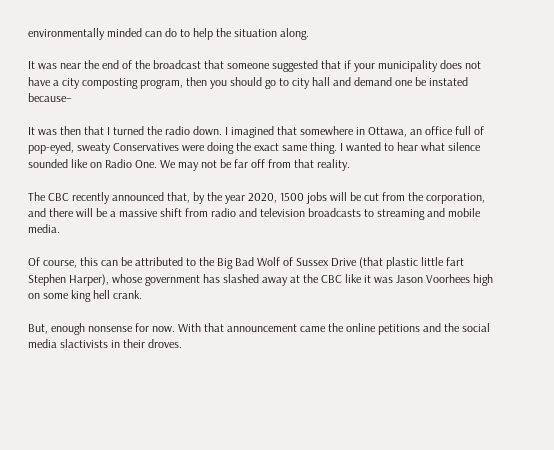environmentally minded can do to help the situation along.

It was near the end of the broadcast that someone suggested that if your municipality does not have a city composting program, then you should go to city hall and demand one be instated because–

It was then that I turned the radio down. I imagined that somewhere in Ottawa, an office full of pop-eyed, sweaty Conservatives were doing the exact same thing. I wanted to hear what silence sounded like on Radio One. We may not be far off from that reality.

The CBC recently announced that, by the year 2020, 1500 jobs will be cut from the corporation, and there will be a massive shift from radio and television broadcasts to streaming and mobile media.

Of course, this can be attributed to the Big Bad Wolf of Sussex Drive (that plastic little fart Stephen Harper), whose government has slashed away at the CBC like it was Jason Voorhees high on some king hell crank.

But, enough nonsense for now. With that announcement came the online petitions and the social media slactivists in their droves.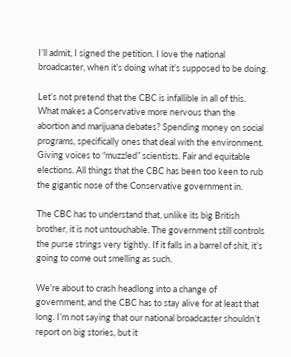I’ll admit, I signed the petition. I love the national broadcaster, when it’s doing what it’s supposed to be doing.

Let’s not pretend that the CBC is infallible in all of this. What makes a Conservative more nervous than the abortion and marijuana debates? Spending money on social programs, specifically ones that deal with the environment. Giving voices to “muzzled” scientists. Fair and equitable elections. All things that the CBC has been too keen to rub the gigantic nose of the Conservative government in.

The CBC has to understand that, unlike its big British brother, it is not untouchable. The government still controls the purse strings very tightly. If it falls in a barrel of shit, it’s going to come out smelling as such.

We’re about to crash headlong into a change of government, and the CBC has to stay alive for at least that long. I’m not saying that our national broadcaster shouldn’t report on big stories, but it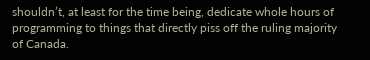shouldn’t, at least for the time being, dedicate whole hours of programming to things that directly piss off the ruling majority of Canada.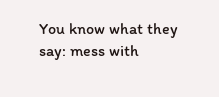You know what they say: mess with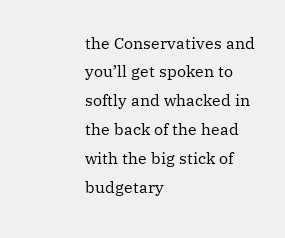the Conservatives and you’ll get spoken to softly and whacked in the back of the head with the big stick of budgetary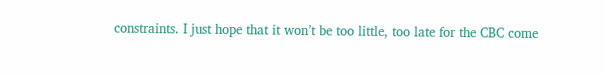constraints. I just hope that it won’t be too little, too late for the CBC come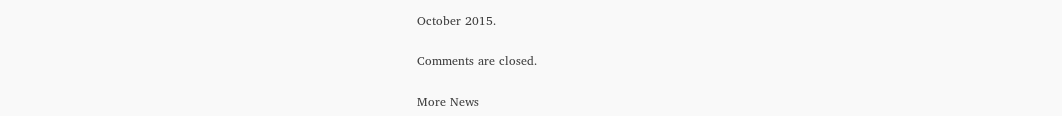October 2015.

Comments are closed.

More News